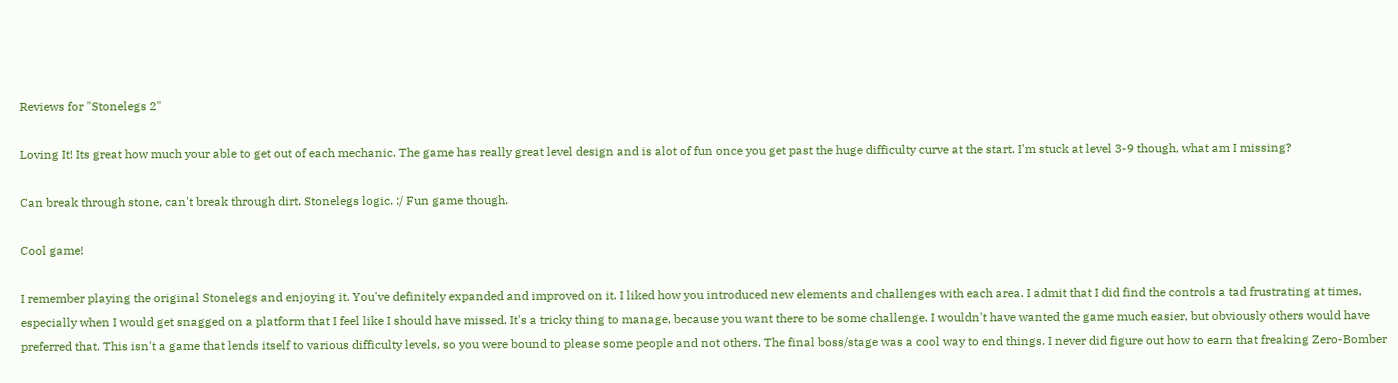Reviews for "Stonelegs 2"

Loving It! Its great how much your able to get out of each mechanic. The game has really great level design and is alot of fun once you get past the huge difficulty curve at the start. I'm stuck at level 3-9 though, what am I missing?

Can break through stone, can't break through dirt. Stonelegs logic. :/ Fun game though.

Cool game!

I remember playing the original Stonelegs and enjoying it. You've definitely expanded and improved on it. I liked how you introduced new elements and challenges with each area. I admit that I did find the controls a tad frustrating at times, especially when I would get snagged on a platform that I feel like I should have missed. It's a tricky thing to manage, because you want there to be some challenge. I wouldn't have wanted the game much easier, but obviously others would have preferred that. This isn't a game that lends itself to various difficulty levels, so you were bound to please some people and not others. The final boss/stage was a cool way to end things. I never did figure out how to earn that freaking Zero-Bomber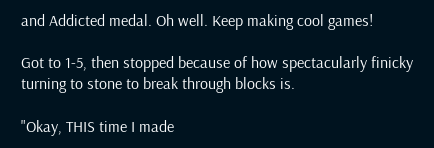and Addicted medal. Oh well. Keep making cool games!

Got to 1-5, then stopped because of how spectacularly finicky turning to stone to break through blocks is.

"Okay, THIS time I made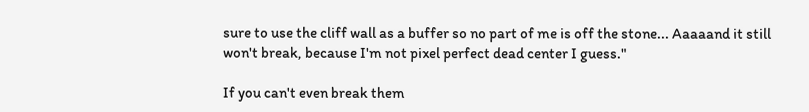sure to use the cliff wall as a buffer so no part of me is off the stone... Aaaaand it still won't break, because I'm not pixel perfect dead center I guess."

If you can't even break them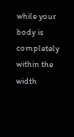while your body is completely within the width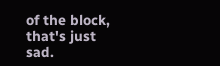of the block, that's just sad.